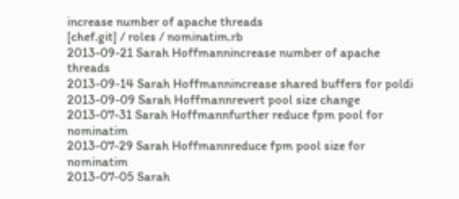increase number of apache threads
[chef.git] / roles / nominatim.rb
2013-09-21 Sarah Hoffmannincrease number of apache threads
2013-09-14 Sarah Hoffmannincrease shared buffers for poldi
2013-09-09 Sarah Hoffmannrevert pool size change
2013-07-31 Sarah Hoffmannfurther reduce fpm pool for nominatim
2013-07-29 Sarah Hoffmannreduce fpm pool size for nominatim
2013-07-05 Sarah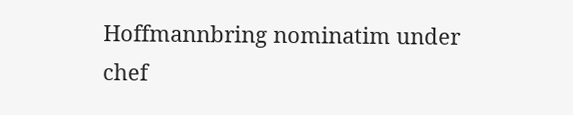Hoffmannbring nominatim under chef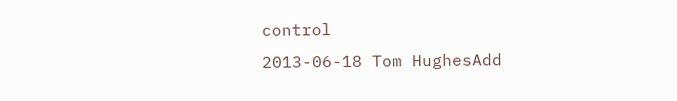control
2013-06-18 Tom HughesAdd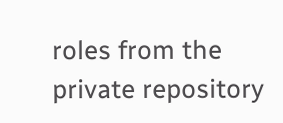roles from the private repository